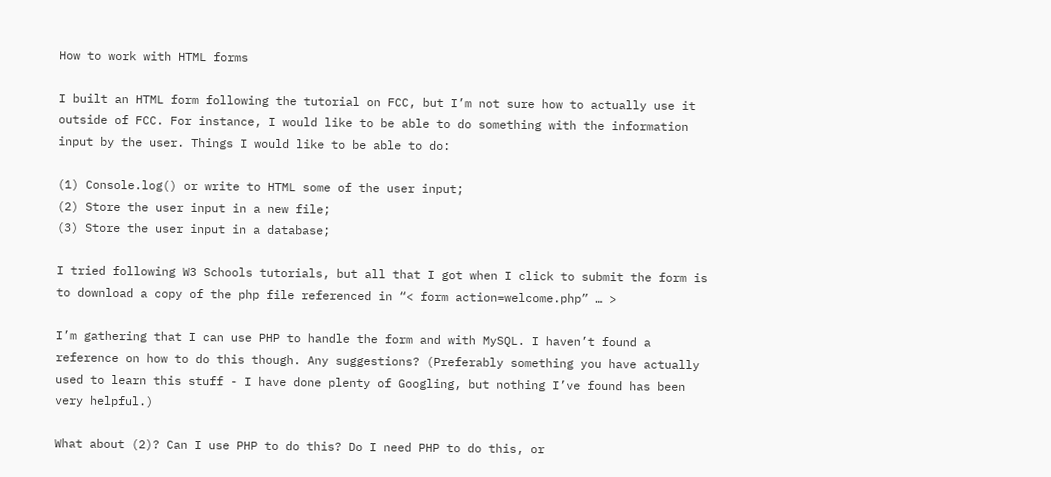How to work with HTML forms

I built an HTML form following the tutorial on FCC, but I’m not sure how to actually use it outside of FCC. For instance, I would like to be able to do something with the information input by the user. Things I would like to be able to do:

(1) Console.log() or write to HTML some of the user input;
(2) Store the user input in a new file;
(3) Store the user input in a database;

I tried following W3 Schools tutorials, but all that I got when I click to submit the form is to download a copy of the php file referenced in “< form action=welcome.php” … >

I’m gathering that I can use PHP to handle the form and with MySQL. I haven’t found a reference on how to do this though. Any suggestions? (Preferably something you have actually used to learn this stuff - I have done plenty of Googling, but nothing I’ve found has been very helpful.)

What about (2)? Can I use PHP to do this? Do I need PHP to do this, or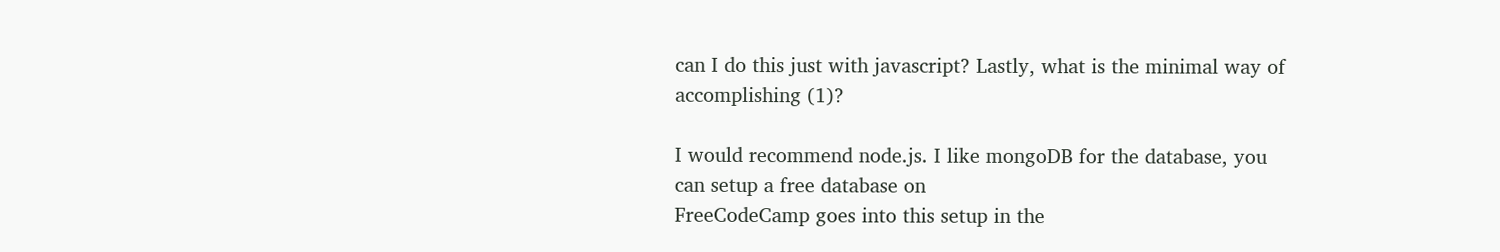can I do this just with javascript? Lastly, what is the minimal way of accomplishing (1)?

I would recommend node.js. I like mongoDB for the database, you can setup a free database on
FreeCodeCamp goes into this setup in the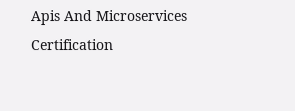Apis And Microservices Certification